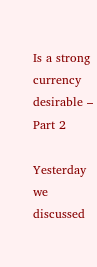Is a strong currency desirable – Part 2

Yesterday we discussed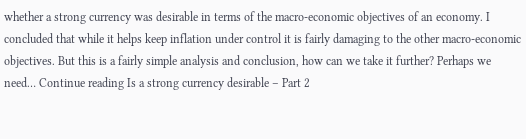whether a strong currency was desirable in terms of the macro-economic objectives of an economy. I concluded that while it helps keep inflation under control it is fairly damaging to the other macro-economic objectives. But this is a fairly simple analysis and conclusion, how can we take it further? Perhaps we need… Continue reading Is a strong currency desirable – Part 2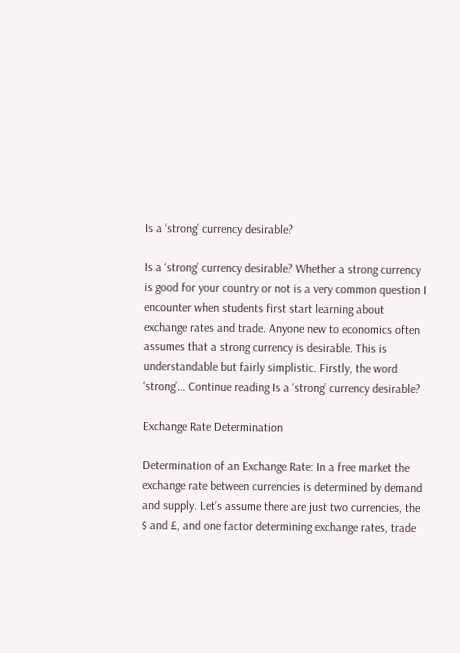Is a ‘strong’ currency desirable?

Is a ‘strong’ currency desirable? Whether a strong currency is good for your country or not is a very common question I encounter when students first start learning about exchange rates and trade. Anyone new to economics often assumes that a strong currency is desirable. This is understandable but fairly simplistic. Firstly, the word ‘strong’… Continue reading Is a ‘strong’ currency desirable?

Exchange Rate Determination

Determination of an Exchange Rate: In a free market the exchange rate between currencies is determined by demand and supply. Let’s assume there are just two currencies, the $ and £, and one factor determining exchange rates, trade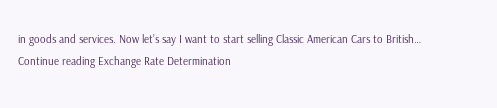in goods and services. Now let’s say I want to start selling Classic American Cars to British… Continue reading Exchange Rate Determination